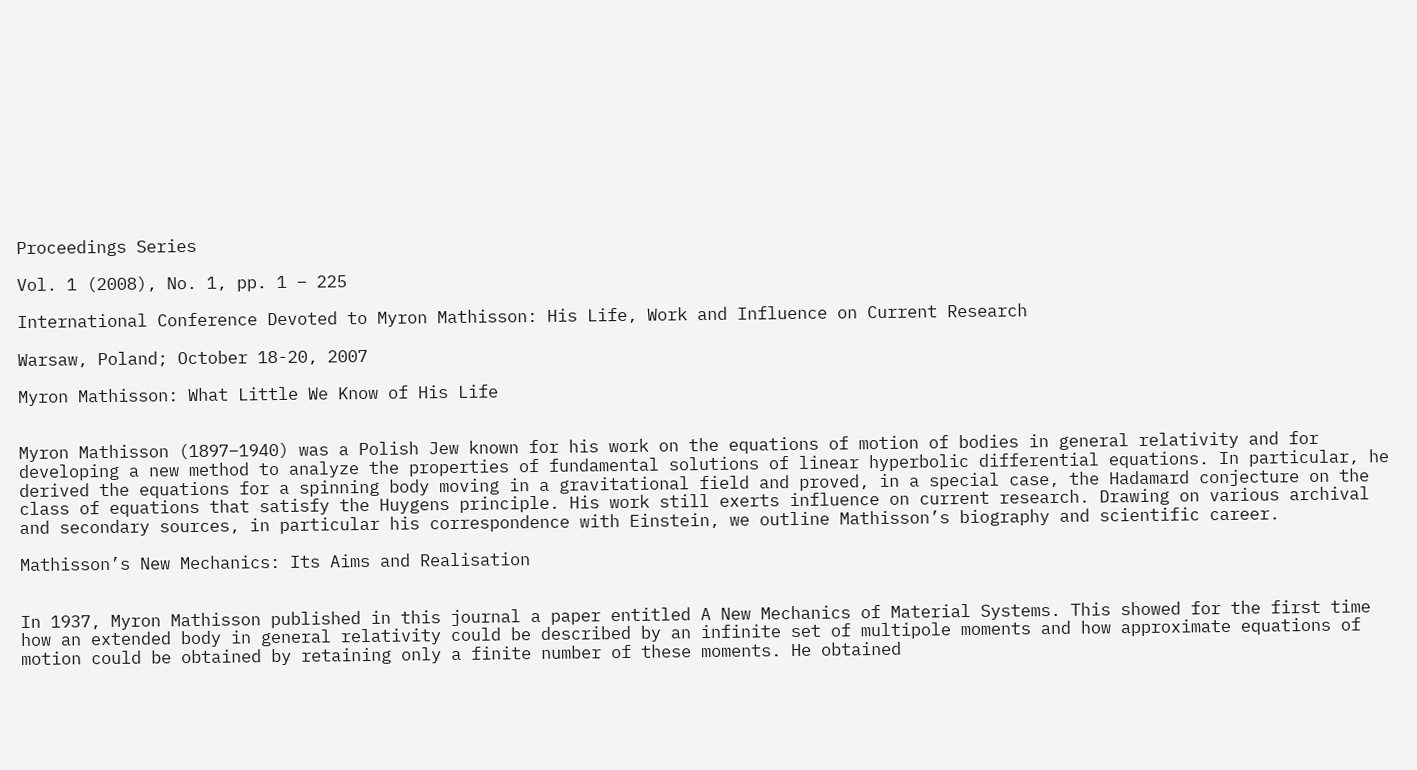Proceedings Series

Vol. 1 (2008), No. 1, pp. 1 – 225

International Conference Devoted to Myron Mathisson: His Life, Work and Influence on Current Research

Warsaw, Poland; October 18-20, 2007

Myron Mathisson: What Little We Know of His Life


Myron Mathisson (1897–1940) was a Polish Jew known for his work on the equations of motion of bodies in general relativity and for developing a new method to analyze the properties of fundamental solutions of linear hyperbolic differential equations. In particular, he derived the equations for a spinning body moving in a gravitational field and proved, in a special case, the Hadamard conjecture on the class of equations that satisfy the Huygens principle. His work still exerts influence on current research. Drawing on various archival and secondary sources, in particular his correspondence with Einstein, we outline Mathisson’s biography and scientific career.

Mathisson’s New Mechanics: Its Aims and Realisation


In 1937, Myron Mathisson published in this journal a paper entitled A New Mechanics of Material Systems. This showed for the first time how an extended body in general relativity could be described by an infinite set of multipole moments and how approximate equations of motion could be obtained by retaining only a finite number of these moments. He obtained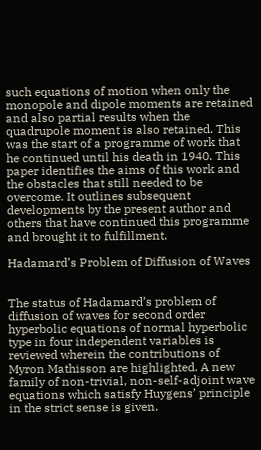such equations of motion when only the monopole and dipole moments are retained and also partial results when the quadrupole moment is also retained. This was the start of a programme of work that he continued until his death in 1940. This paper identifies the aims of this work and the obstacles that still needed to be overcome. It outlines subsequent developments by the present author and others that have continued this programme and brought it to fulfillment.

Hadamard’s Problem of Diffusion of Waves


The status of Hadamard’s problem of diffusion of waves for second order hyperbolic equations of normal hyperbolic type in four independent variables is reviewed wherein the contributions of Myron Mathisson are highlighted. A new family of non-trivial, non-self-adjoint wave equations which satisfy Huygens’ principle in the strict sense is given.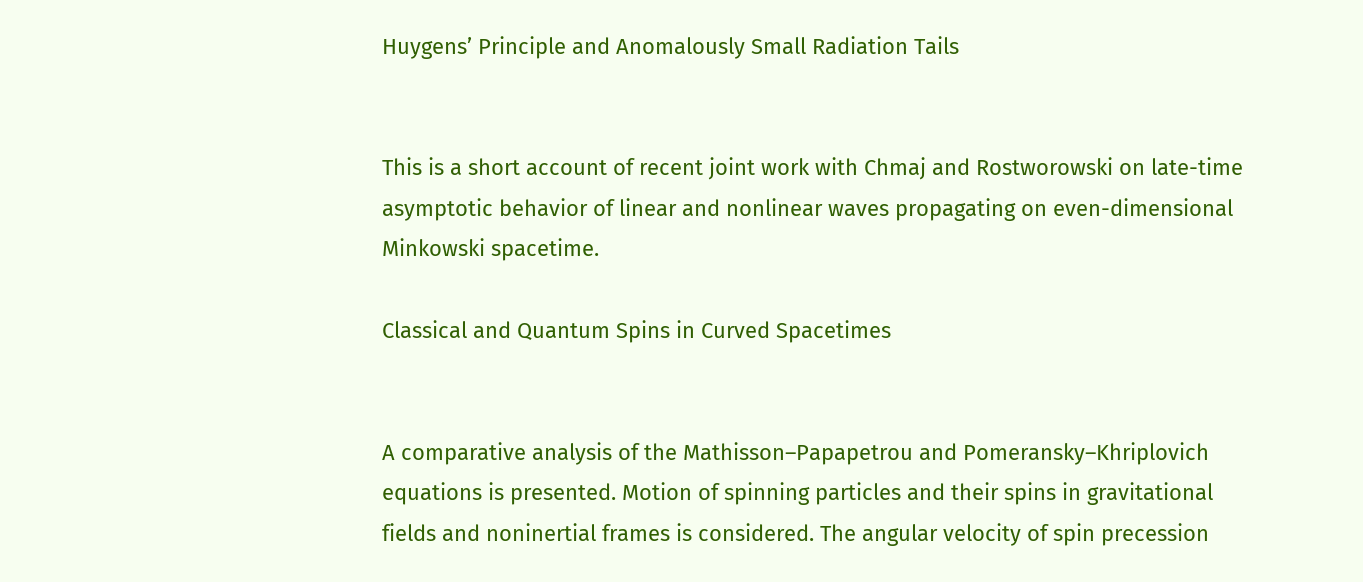Huygens’ Principle and Anomalously Small Radiation Tails


This is a short account of recent joint work with Chmaj and Rostworowski on late-time asymptotic behavior of linear and nonlinear waves propagating on even-dimensional Minkowski spacetime.

Classical and Quantum Spins in Curved Spacetimes


A comparative analysis of the Mathisson–Papapetrou and Pomeransky–Khriplovich equations is presented. Motion of spinning particles and their spins in gravitational fields and noninertial frames is considered. The angular velocity of spin precession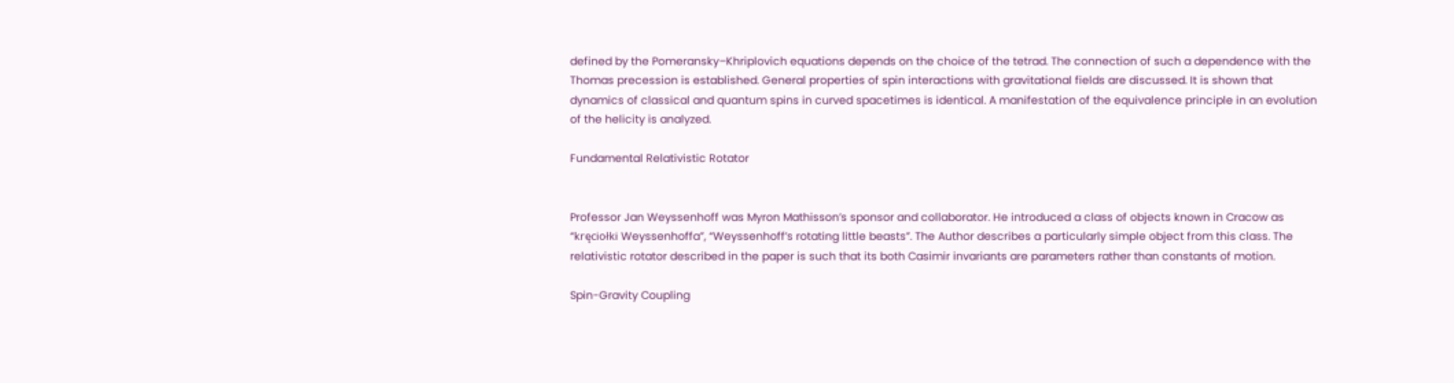defined by the Pomeransky–Khriplovich equations depends on the choice of the tetrad. The connection of such a dependence with the Thomas precession is established. General properties of spin interactions with gravitational fields are discussed. It is shown that dynamics of classical and quantum spins in curved spacetimes is identical. A manifestation of the equivalence principle in an evolution of the helicity is analyzed.

Fundamental Relativistic Rotator


Professor Jan Weyssenhoff was Myron Mathisson’s sponsor and collaborator. He introduced a class of objects known in Cracow as “kręciołki Weyssenhoffa”, “Weyssenhoff’s rotating little beasts”. The Author describes a particularly simple object from this class. The relativistic rotator described in the paper is such that its both Casimir invariants are parameters rather than constants of motion.

Spin-Gravity Coupling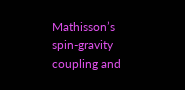Mathisson’s spin-gravity coupling and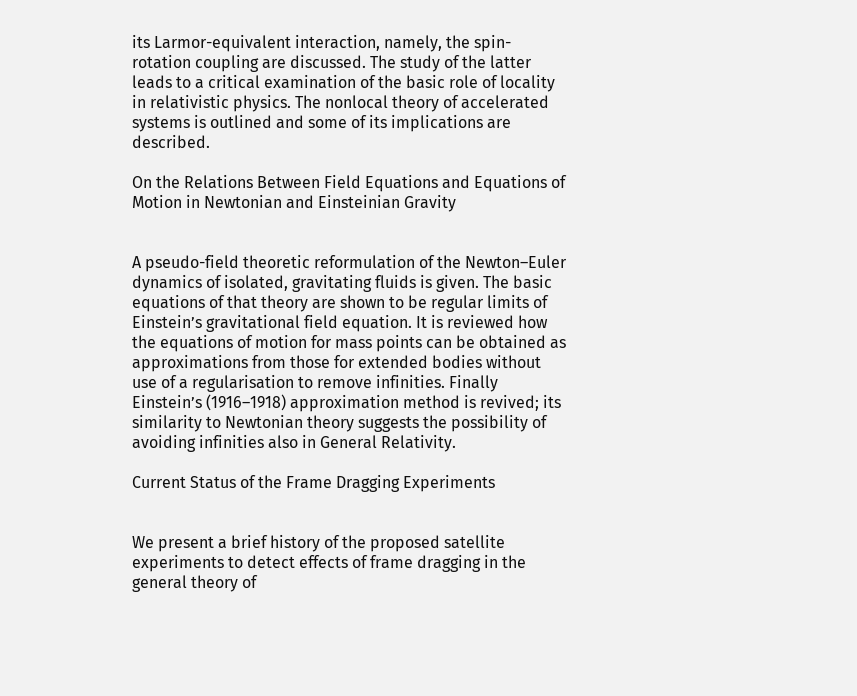its Larmor-equivalent interaction, namely, the spin-rotation coupling are discussed. The study of the latter leads to a critical examination of the basic role of locality in relativistic physics. The nonlocal theory of accelerated systems is outlined and some of its implications are described.

On the Relations Between Field Equations and Equations of Motion in Newtonian and Einsteinian Gravity


A pseudo-field theoretic reformulation of the Newton–Euler dynamics of isolated, gravitating fluids is given. The basic equations of that theory are shown to be regular limits of Einstein’s gravitational field equation. It is reviewed how the equations of motion for mass points can be obtained as approximations from those for extended bodies without use of a regularisation to remove infinities. Finally Einstein’s (1916–1918) approximation method is revived; its similarity to Newtonian theory suggests the possibility of avoiding infinities also in General Relativity.

Current Status of the Frame Dragging Experiments


We present a brief history of the proposed satellite experiments to detect effects of frame dragging in the general theory of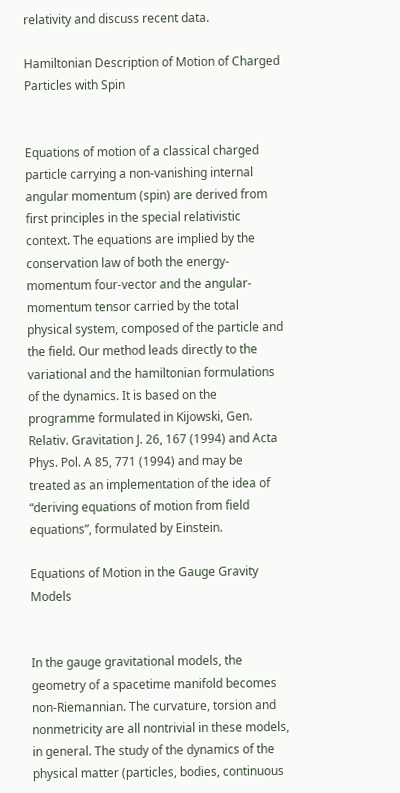relativity and discuss recent data.

Hamiltonian Description of Motion of Charged Particles with Spin


Equations of motion of a classical charged particle carrying a non-vanishing internal angular momentum (spin) are derived from first principles in the special relativistic context. The equations are implied by the conservation law of both the energy-momentum four-vector and the angular-momentum tensor carried by the total physical system, composed of the particle and the field. Our method leads directly to the variational and the hamiltonian formulations of the dynamics. It is based on the programme formulated in Kijowski, Gen. Relativ. Gravitation J. 26, 167 (1994) and Acta Phys. Pol. A 85, 771 (1994) and may be treated as an implementation of the idea of “deriving equations of motion from field equations”, formulated by Einstein.

Equations of Motion in the Gauge Gravity Models


In the gauge gravitational models, the geometry of a spacetime manifold becomes non-Riemannian. The curvature, torsion and nonmetricity are all nontrivial in these models, in general. The study of the dynamics of the physical matter (particles, bodies, continuous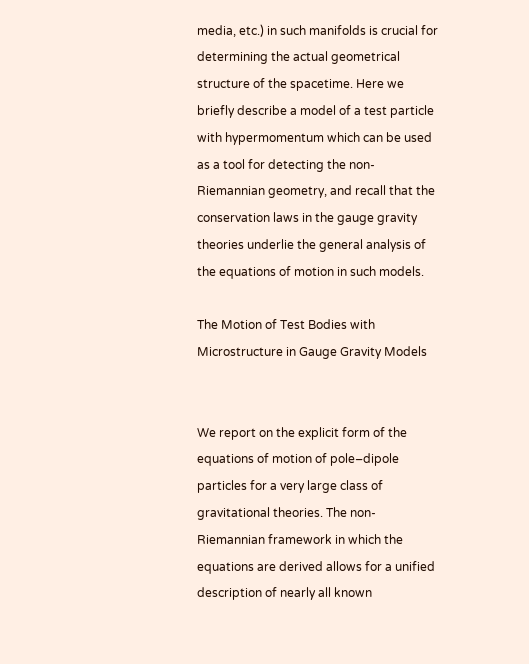media, etc.) in such manifolds is crucial for determining the actual geometrical structure of the spacetime. Here we briefly describe a model of a test particle with hypermomentum which can be used as a tool for detecting the non-Riemannian geometry, and recall that the conservation laws in the gauge gravity theories underlie the general analysis of the equations of motion in such models.

The Motion of Test Bodies with Microstructure in Gauge Gravity Models


We report on the explicit form of the equations of motion of pole–dipole particles for a very large class of gravitational theories. The non-Riemannian framework in which the equations are derived allows for a unified description of nearly all known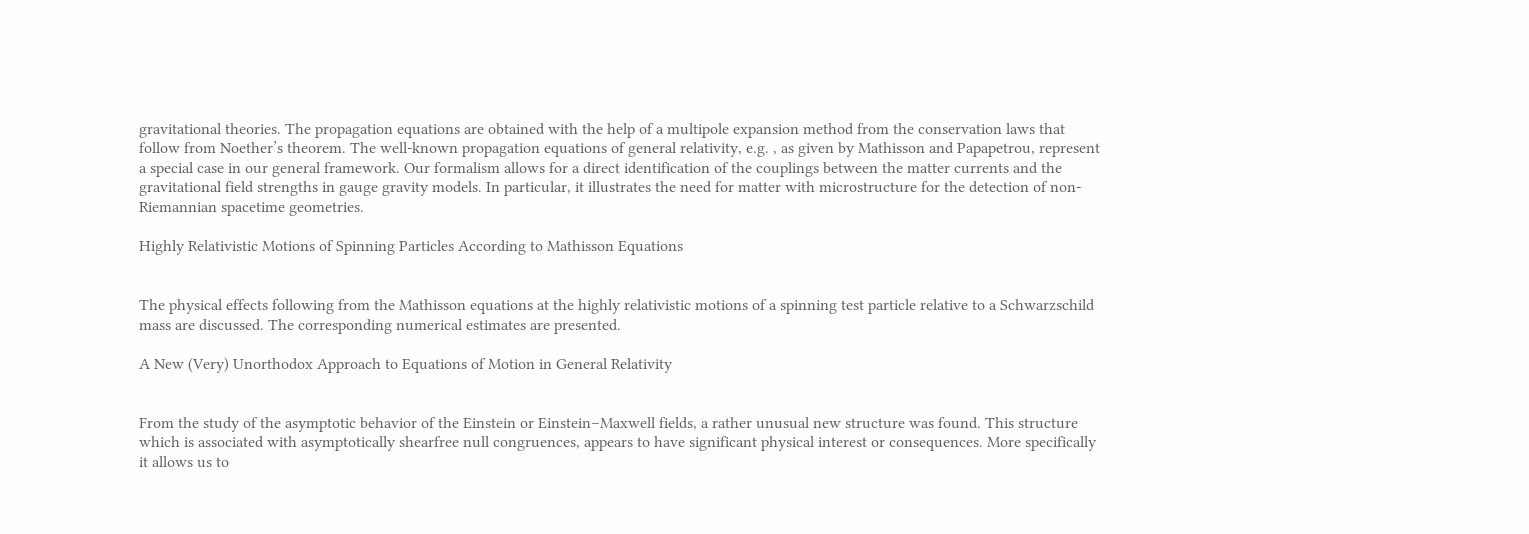gravitational theories. The propagation equations are obtained with the help of a multipole expansion method from the conservation laws that follow from Noether’s theorem. The well-known propagation equations of general relativity, e.g. , as given by Mathisson and Papapetrou, represent a special case in our general framework. Our formalism allows for a direct identification of the couplings between the matter currents and the gravitational field strengths in gauge gravity models. In particular, it illustrates the need for matter with microstructure for the detection of non-Riemannian spacetime geometries.

Highly Relativistic Motions of Spinning Particles According to Mathisson Equations


The physical effects following from the Mathisson equations at the highly relativistic motions of a spinning test particle relative to a Schwarzschild mass are discussed. The corresponding numerical estimates are presented.

A New (Very) Unorthodox Approach to Equations of Motion in General Relativity


From the study of the asymptotic behavior of the Einstein or Einstein–Maxwell fields, a rather unusual new structure was found. This structure which is associated with asymptotically shearfree null congruences, appears to have significant physical interest or consequences. More specifically it allows us to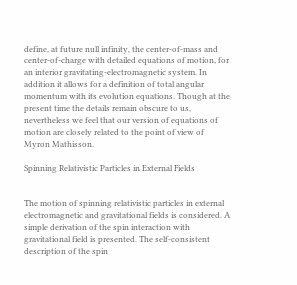define, at future null infinity, the center-of-mass and center-of-charge with detailed equations of motion, for an interior gravitating-electromagnetic system. In addition it allows for a definition of total angular momentum with its evolution equations. Though at the present time the details remain obscure to us, nevertheless we feel that our version of equations of motion are closely related to the point of view of Myron Mathisson.

Spinning Relativistic Particles in External Fields


The motion of spinning relativistic particles in external electromagnetic and gravitational fields is considered. A simple derivation of the spin interaction with gravitational field is presented. The self-consistent description of the spin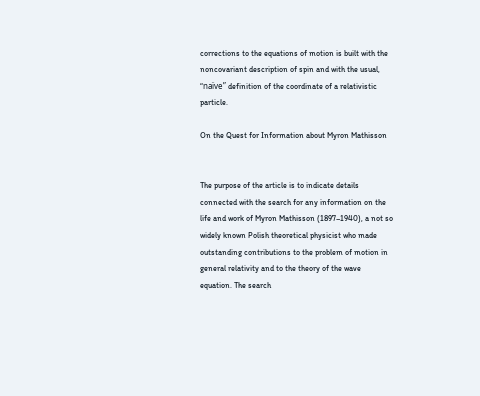corrections to the equations of motion is built with the noncovariant description of spin and with the usual, “naïve” definition of the coordinate of a relativistic particle.

On the Quest for Information about Myron Mathisson


The purpose of the article is to indicate details connected with the search for any information on the life and work of Myron Mathisson (1897–1940), a not so widely known Polish theoretical physicist who made outstanding contributions to the problem of motion in general relativity and to the theory of the wave equation. The search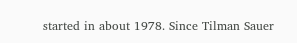started in about 1978. Since Tilman Sauer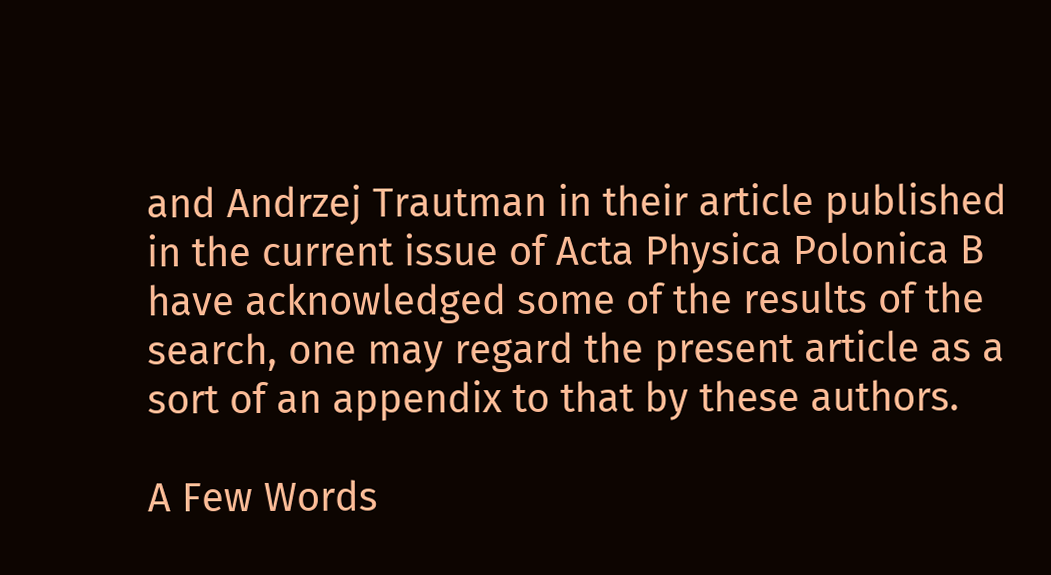and Andrzej Trautman in their article published in the current issue of Acta Physica Polonica B have acknowledged some of the results of the search, one may regard the present article as a sort of an appendix to that by these authors.

A Few Words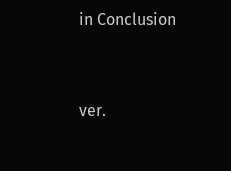in Conclusion


ver.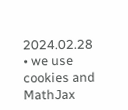2024.02.28 • we use cookies and MathJax